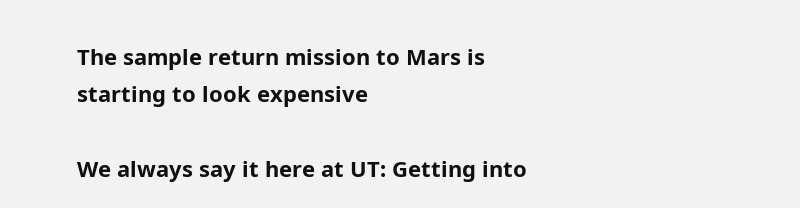The sample return mission to Mars is starting to look expensive

We always say it here at UT: Getting into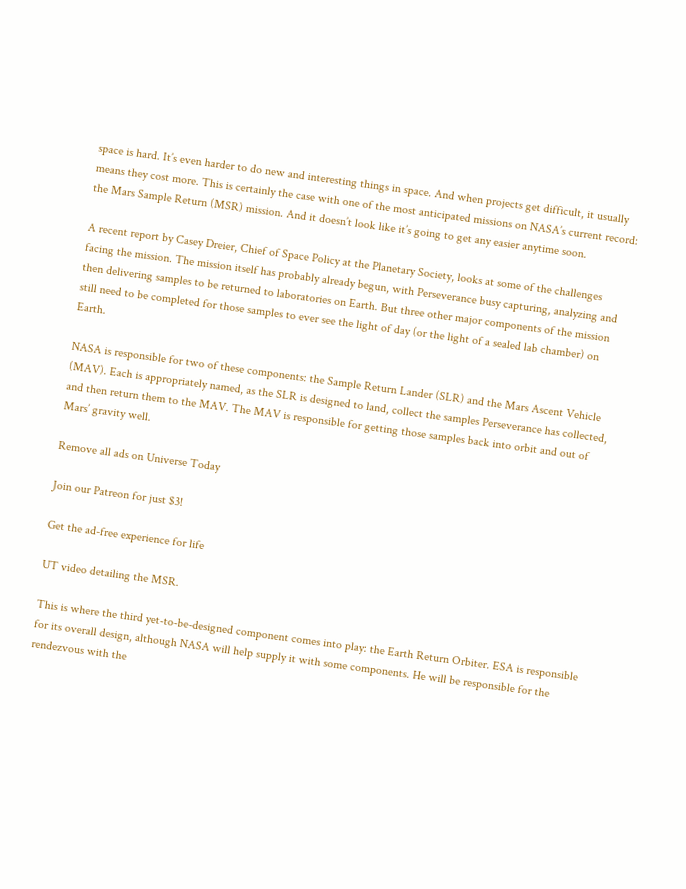space is hard. It’s even harder to do new and interesting things in space. And when projects get difficult, it usually means they cost more. This is certainly the case with one of the most anticipated missions on NASA’s current record: the Mars Sample Return (MSR) mission. And it doesn’t look like it’s going to get any easier anytime soon.

A recent report by Casey Dreier, Chief of Space Policy at the Planetary Society, looks at some of the challenges facing the mission. The mission itself has probably already begun, with Perseverance busy capturing, analyzing and then delivering samples to be returned to laboratories on Earth. But three other major components of the mission still need to be completed for those samples to ever see the light of day (or the light of a sealed lab chamber) on Earth.

NASA is responsible for two of these components: the Sample Return Lander (SLR) and the Mars Ascent Vehicle (MAV). Each is appropriately named, as the SLR is designed to land, collect the samples Perseverance has collected, and then return them to the MAV. The MAV is responsible for getting those samples back into orbit and out of Mars’ gravity well.

Remove all ads on Universe Today

Join our Patreon for just $3!

Get the ad-free experience for life

UT video detailing the MSR.

This is where the third yet-to-be-designed component comes into play: the Earth Return Orbiter. ESA is responsible for its overall design, although NASA will help supply it with some components. He will be responsible for the rendezvous with the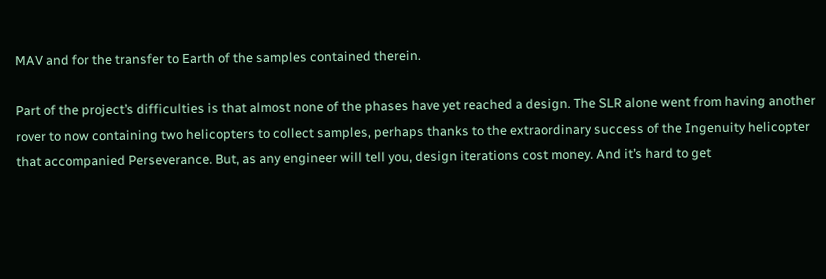MAV and for the transfer to Earth of the samples contained therein.

Part of the project’s difficulties is that almost none of the phases have yet reached a design. The SLR alone went from having another rover to now containing two helicopters to collect samples, perhaps thanks to the extraordinary success of the Ingenuity helicopter that accompanied Perseverance. But, as any engineer will tell you, design iterations cost money. And it’s hard to get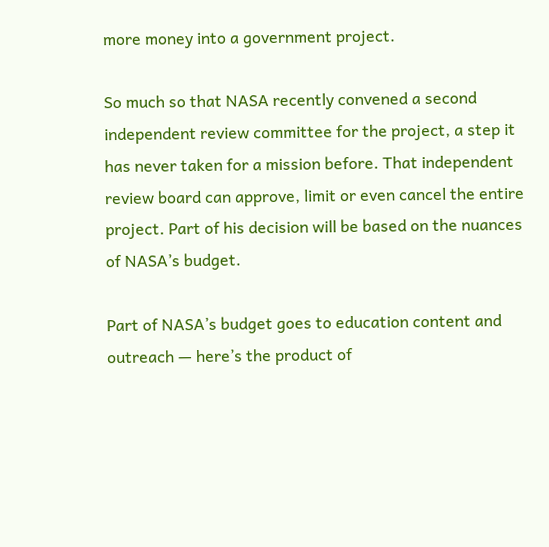more money into a government project.

So much so that NASA recently convened a second independent review committee for the project, a step it has never taken for a mission before. That independent review board can approve, limit or even cancel the entire project. Part of his decision will be based on the nuances of NASA’s budget.

Part of NASA’s budget goes to education content and outreach — here’s the product of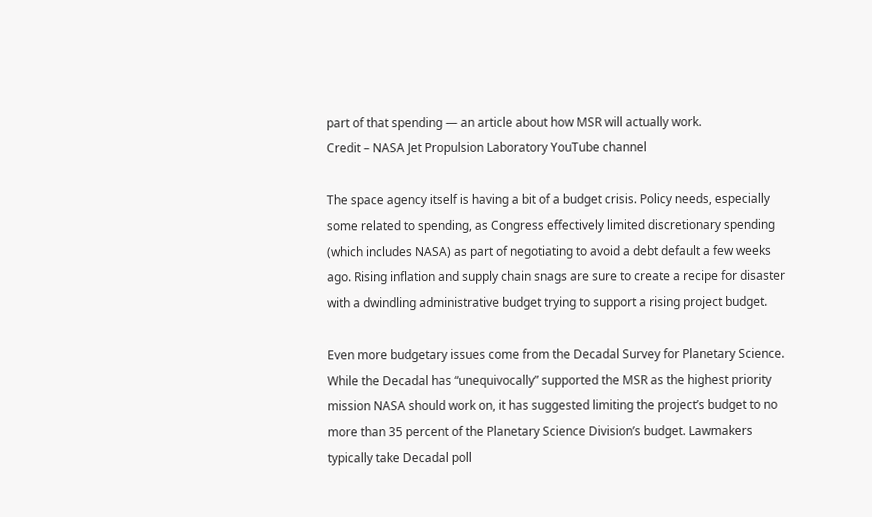part of that spending — an article about how MSR will actually work.
Credit – NASA Jet Propulsion Laboratory YouTube channel

The space agency itself is having a bit of a budget crisis. Policy needs, especially some related to spending, as Congress effectively limited discretionary spending (which includes NASA) as part of negotiating to avoid a debt default a few weeks ago. Rising inflation and supply chain snags are sure to create a recipe for disaster with a dwindling administrative budget trying to support a rising project budget.

Even more budgetary issues come from the Decadal Survey for Planetary Science. While the Decadal has “unequivocally” supported the MSR as the highest priority mission NASA should work on, it has suggested limiting the project’s budget to no more than 35 percent of the Planetary Science Division’s budget. Lawmakers typically take Decadal poll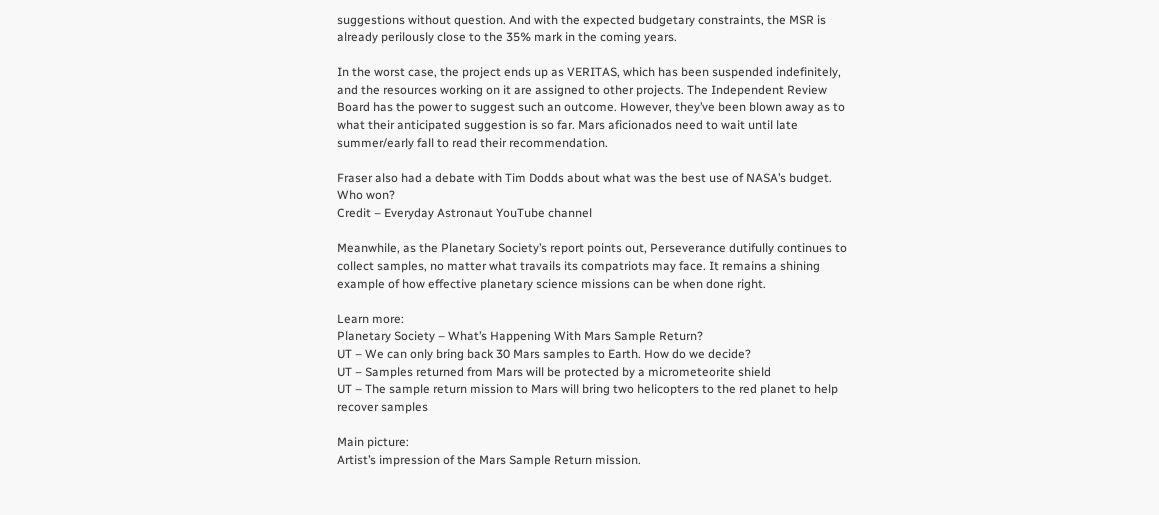suggestions without question. And with the expected budgetary constraints, the MSR is already perilously close to the 35% mark in the coming years.

In the worst case, the project ends up as VERITAS, which has been suspended indefinitely, and the resources working on it are assigned to other projects. The Independent Review Board has the power to suggest such an outcome. However, they’ve been blown away as to what their anticipated suggestion is so far. Mars aficionados need to wait until late summer/early fall to read their recommendation.

Fraser also had a debate with Tim Dodds about what was the best use of NASA’s budget. Who won?
Credit – Everyday Astronaut YouTube channel

Meanwhile, as the Planetary Society’s report points out, Perseverance dutifully continues to collect samples, no matter what travails its compatriots may face. It remains a shining example of how effective planetary science missions can be when done right.

Learn more:
Planetary Society – What’s Happening With Mars Sample Return?
UT – We can only bring back 30 Mars samples to Earth. How do we decide?
UT – Samples returned from Mars will be protected by a micrometeorite shield
UT – The sample return mission to Mars will bring two helicopters to the red planet to help recover samples

Main picture:
Artist’s impression of the Mars Sample Return mission.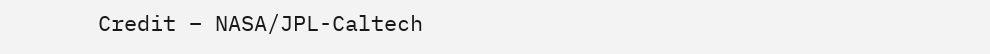Credit – NASA/JPL-Caltech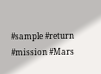#sample #return #mission #Mars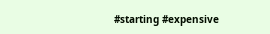#starting #expensive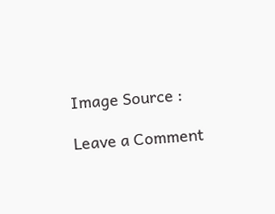Image Source :

Leave a Comment